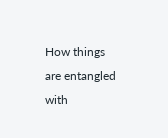How things are entangled with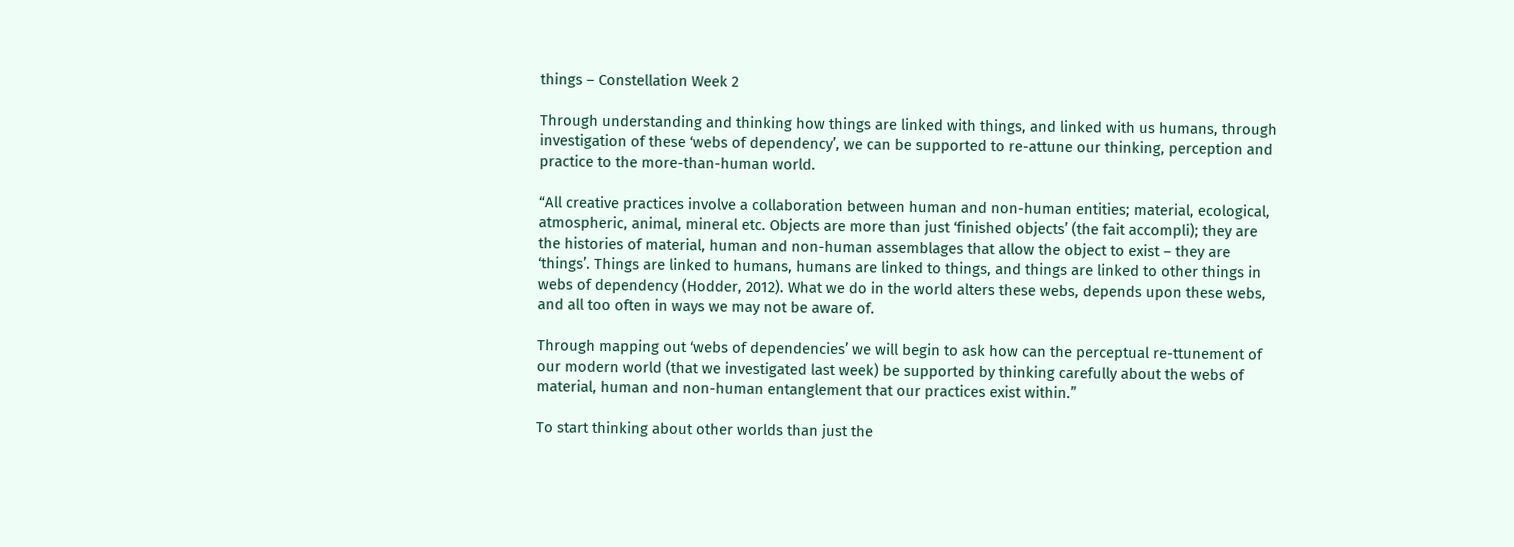things – Constellation Week 2

Through understanding and thinking how things are linked with things, and linked with us humans, through investigation of these ‘webs of dependency’, we can be supported to re-attune our thinking, perception and practice to the more-than-human world.

“All creative practices involve a collaboration between human and non-human entities; material, ecological, atmospheric, animal, mineral etc. Objects are more than just ‘finished objects’ (the fait accompli); they are the histories of material, human and non-human assemblages that allow the object to exist – they are ‘things’. Things are linked to humans, humans are linked to things, and things are linked to other things in webs of dependency (Hodder, 2012). What we do in the world alters these webs, depends upon these webs, and all too often in ways we may not be aware of.

Through mapping out ‘webs of dependencies’ we will begin to ask how can the perceptual re-ttunement of our modern world (that we investigated last week) be supported by thinking carefully about the webs of material, human and non-human entanglement that our practices exist within.”

To start thinking about other worlds than just the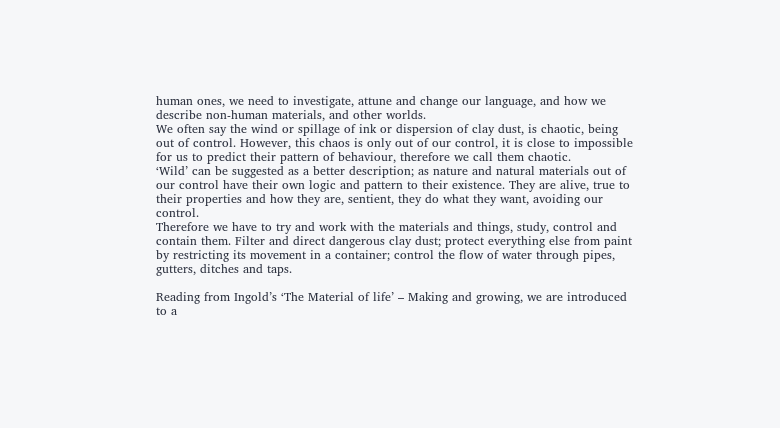human ones, we need to investigate, attune and change our language, and how we describe non-human materials, and other worlds.
We often say the wind or spillage of ink or dispersion of clay dust, is chaotic, being out of control. However, this chaos is only out of our control, it is close to impossible for us to predict their pattern of behaviour, therefore we call them chaotic.
‘Wild’ can be suggested as a better description; as nature and natural materials out of our control have their own logic and pattern to their existence. They are alive, true to their properties and how they are, sentient, they do what they want, avoiding our control.
Therefore we have to try and work with the materials and things, study, control and contain them. Filter and direct dangerous clay dust; protect everything else from paint by restricting its movement in a container; control the flow of water through pipes, gutters, ditches and taps.

Reading from Ingold’s ‘The Material of life’ – Making and growing, we are introduced to a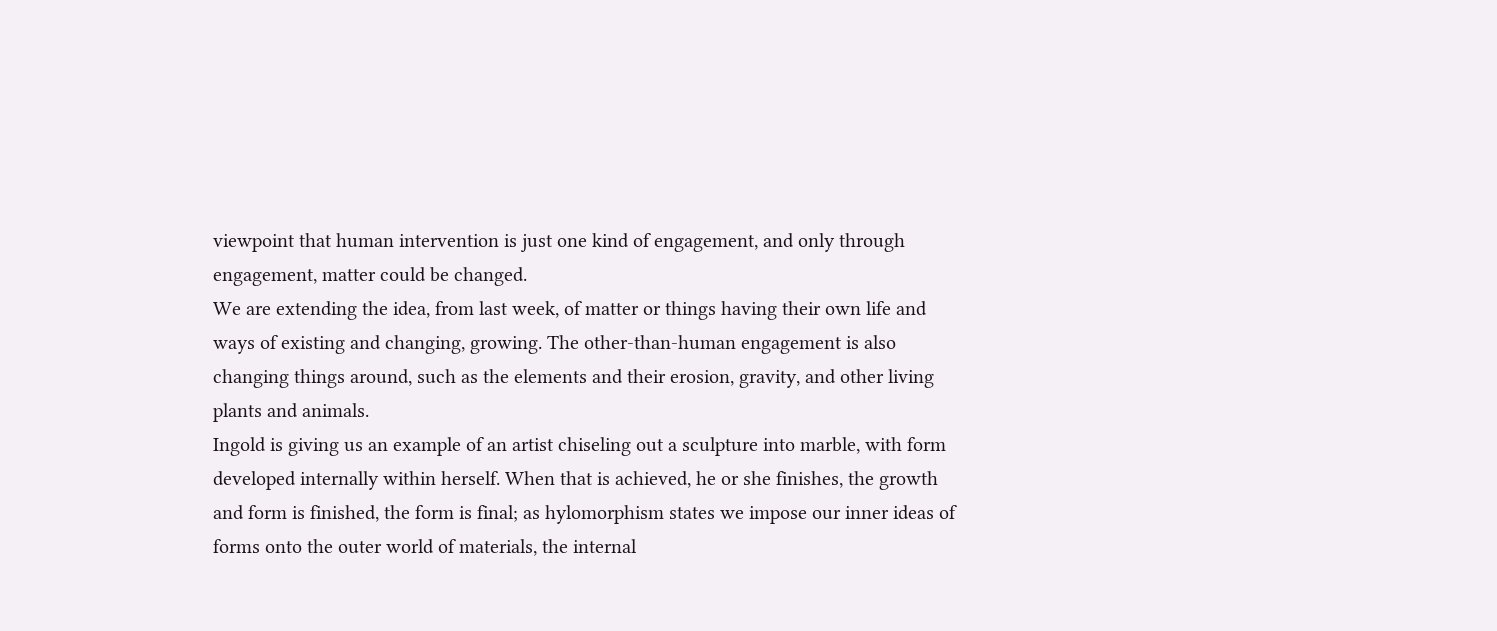viewpoint that human intervention is just one kind of engagement, and only through engagement, matter could be changed.
We are extending the idea, from last week, of matter or things having their own life and ways of existing and changing, growing. The other-than-human engagement is also changing things around, such as the elements and their erosion, gravity, and other living plants and animals.
Ingold is giving us an example of an artist chiseling out a sculpture into marble, with form developed internally within herself. When that is achieved, he or she finishes, the growth and form is finished, the form is final; as hylomorphism states we impose our inner ideas of forms onto the outer world of materials, the internal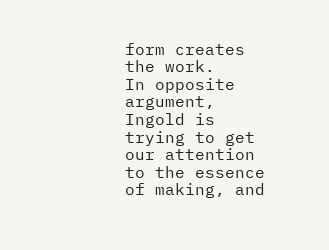form creates the work.
In opposite argument, Ingold is trying to get our attention to the essence of making, and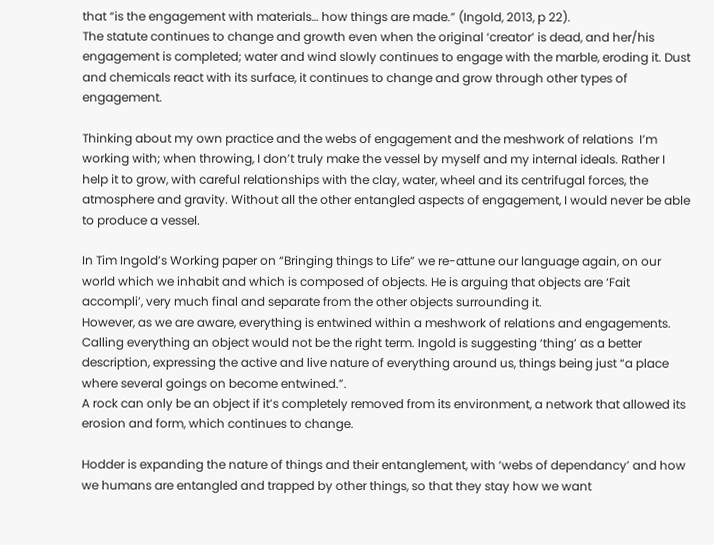that “is the engagement with materials… how things are made.” (Ingold, 2013, p 22).
The statute continues to change and growth even when the original ‘creator’ is dead, and her/his engagement is completed; water and wind slowly continues to engage with the marble, eroding it. Dust and chemicals react with its surface, it continues to change and grow through other types of engagement.

Thinking about my own practice and the webs of engagement and the meshwork of relations  I’m working with; when throwing, I don’t truly make the vessel by myself and my internal ideals. Rather I help it to grow, with careful relationships with the clay, water, wheel and its centrifugal forces, the atmosphere and gravity. Without all the other entangled aspects of engagement, I would never be able to produce a vessel.

In Tim Ingold’s Working paper on “Bringing things to Life” we re-attune our language again, on our world which we inhabit and which is composed of objects. He is arguing that objects are ‘Fait accompli’, very much final and separate from the other objects surrounding it.
However, as we are aware, everything is entwined within a meshwork of relations and engagements. Calling everything an object would not be the right term. Ingold is suggesting ‘thing’ as a better description, expressing the active and live nature of everything around us, things being just “a place where several goings on become entwined.”.
A rock can only be an object if it’s completely removed from its environment, a network that allowed its erosion and form, which continues to change.

Hodder is expanding the nature of things and their entanglement, with ‘webs of dependancy’ and how we humans are entangled and trapped by other things, so that they stay how we want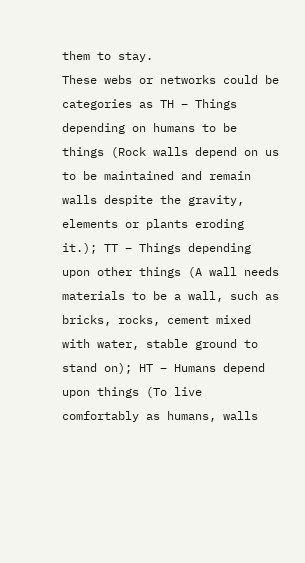them to stay.
These webs or networks could be categories as TH – Things depending on humans to be things (Rock walls depend on us to be maintained and remain walls despite the gravity, elements or plants eroding it.); TT – Things depending upon other things (A wall needs materials to be a wall, such as bricks, rocks, cement mixed with water, stable ground to stand on); HT – Humans depend upon things (To live comfortably as humans, walls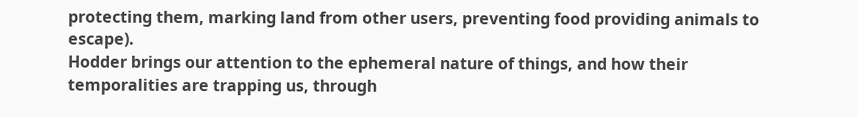protecting them, marking land from other users, preventing food providing animals to escape).
Hodder brings our attention to the ephemeral nature of things, and how their temporalities are trapping us, through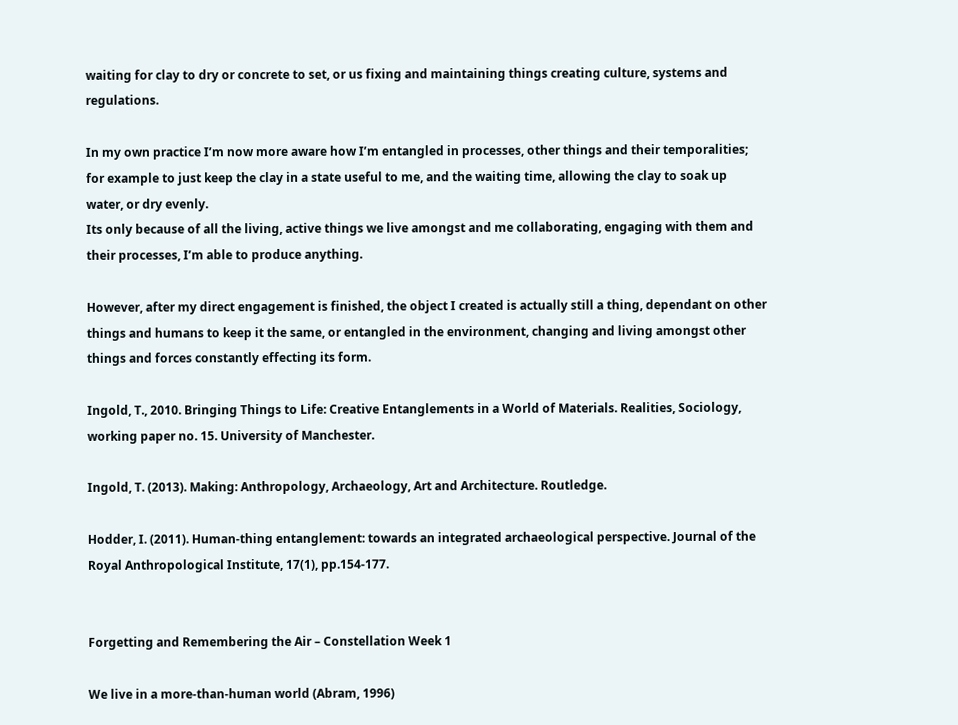waiting for clay to dry or concrete to set, or us fixing and maintaining things creating culture, systems and regulations.

In my own practice I’m now more aware how I’m entangled in processes, other things and their temporalities; for example to just keep the clay in a state useful to me, and the waiting time, allowing the clay to soak up water, or dry evenly.
Its only because of all the living, active things we live amongst and me collaborating, engaging with them and their processes, I’m able to produce anything.

However, after my direct engagement is finished, the object I created is actually still a thing, dependant on other things and humans to keep it the same, or entangled in the environment, changing and living amongst other things and forces constantly effecting its form.

Ingold, T., 2010. Bringing Things to Life: Creative Entanglements in a World of Materials. Realities, Sociology, working paper no. 15. University of Manchester.

Ingold, T. (2013). Making: Anthropology, Archaeology, Art and Architecture. Routledge.

Hodder, I. (2011). Human-thing entanglement: towards an integrated archaeological perspective. Journal of the Royal Anthropological Institute, 17(1), pp.154-177.


Forgetting and Remembering the Air – Constellation Week 1

We live in a more-than-human world (Abram, 1996)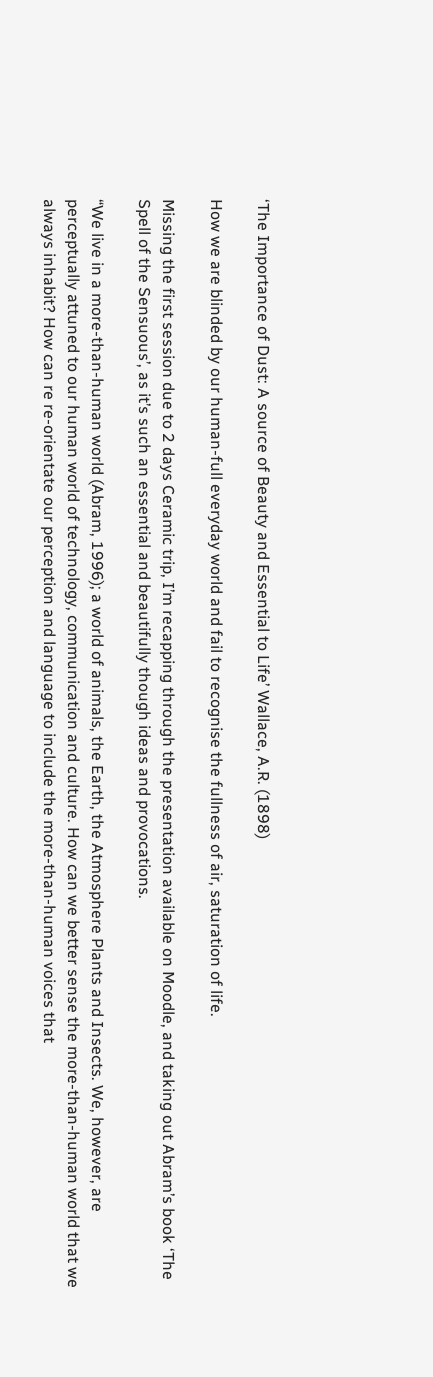‘The Importance of Dust: A source of Beauty and Essential to Life’ Wallace, A.R. (1898)

How we are blinded by our human-full everyday world and fail to recognise the fullness of air, saturation of life.

Missing the first session due to 2 days Ceramic trip, I’m recapping through the presentation available on Moodle, and taking out Abram’s book ‘The Spell of the Sensuous’, as it’s such an essential and beautifully though ideas and provocations.

“We live in a more-than-human world (Abram, 1996); a world of animals, the Earth, the Atmosphere Plants and Insects. We, however, are perceptually attuned to our human world of technology, communication and culture. How can we better sense the more-than-human world that we always inhabit? How can re re-orientate our perception and language to include the more-than-human voices that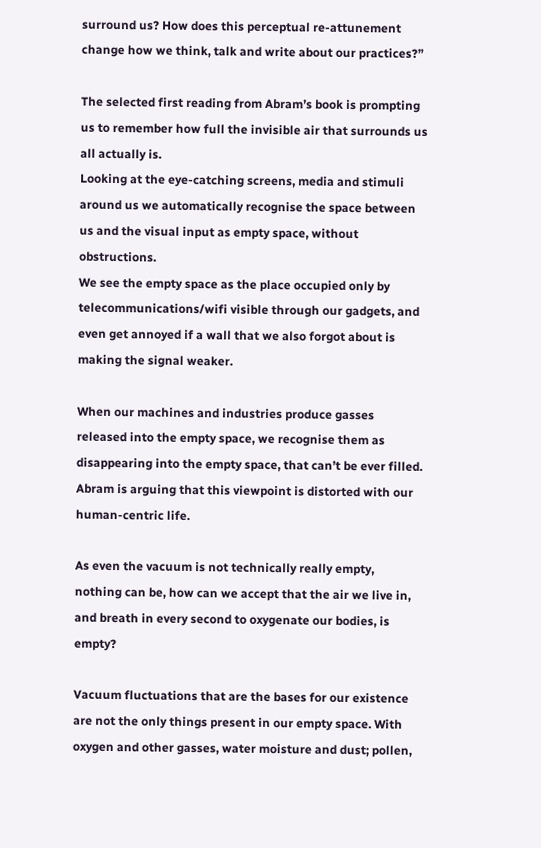surround us? How does this perceptual re-attunement change how we think, talk and write about our practices?”

The selected first reading from Abram’s book is prompting us to remember how full the invisible air that surrounds us all actually is.
Looking at the eye-catching screens, media and stimuli around us we automatically recognise the space between us and the visual input as empty space, without obstructions.
We see the empty space as the place occupied only by telecommunications/wifi visible through our gadgets, and even get annoyed if a wall that we also forgot about is making the signal weaker.

When our machines and industries produce gasses released into the empty space, we recognise them as disappearing into the empty space, that can’t be ever filled.
Abram is arguing that this viewpoint is distorted with our human-centric life.

As even the vacuum is not technically really empty, nothing can be, how can we accept that the air we live in, and breath in every second to oxygenate our bodies, is empty?

Vacuum fluctuations that are the bases for our existence are not the only things present in our empty space. With oxygen and other gasses, water moisture and dust; pollen,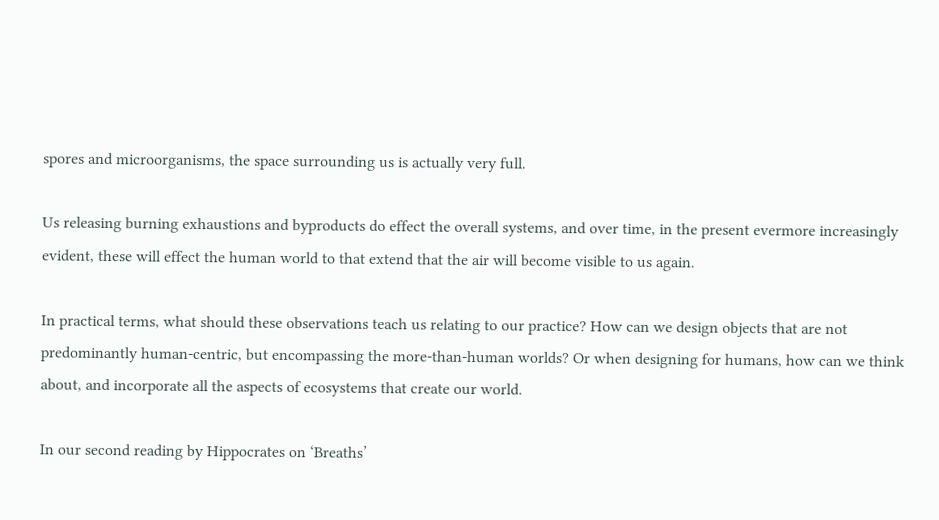spores and microorganisms, the space surrounding us is actually very full.

Us releasing burning exhaustions and byproducts do effect the overall systems, and over time, in the present evermore increasingly evident, these will effect the human world to that extend that the air will become visible to us again.

In practical terms, what should these observations teach us relating to our practice? How can we design objects that are not predominantly human-centric, but encompassing the more-than-human worlds? Or when designing for humans, how can we think about, and incorporate all the aspects of ecosystems that create our world.

In our second reading by Hippocrates on ‘Breaths’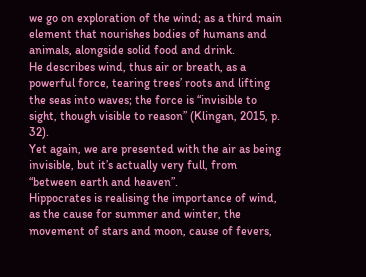we go on exploration of the wind; as a third main element that nourishes bodies of humans and animals, alongside solid food and drink.
He describes wind, thus air or breath, as a powerful force, tearing trees’ roots and lifting the seas into waves; the force is “invisible to sight, though visible to reason” (Klingan, 2015, p. 32).
Yet again, we are presented with the air as being invisible, but it’s actually very full, from “between earth and heaven”.
Hippocrates is realising the importance of wind, as the cause for summer and winter, the movement of stars and moon, cause of fevers,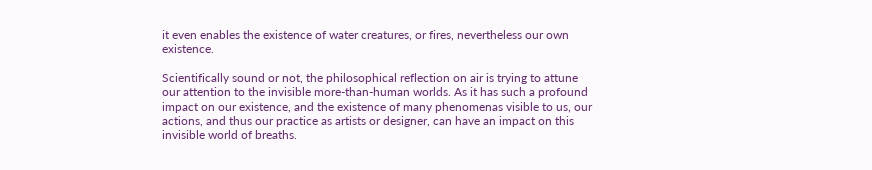it even enables the existence of water creatures, or fires, nevertheless our own existence.

Scientifically sound or not, the philosophical reflection on air is trying to attune our attention to the invisible more-than-human worlds. As it has such a profound impact on our existence, and the existence of many phenomenas visible to us, our actions, and thus our practice as artists or designer, can have an impact on this invisible world of breaths.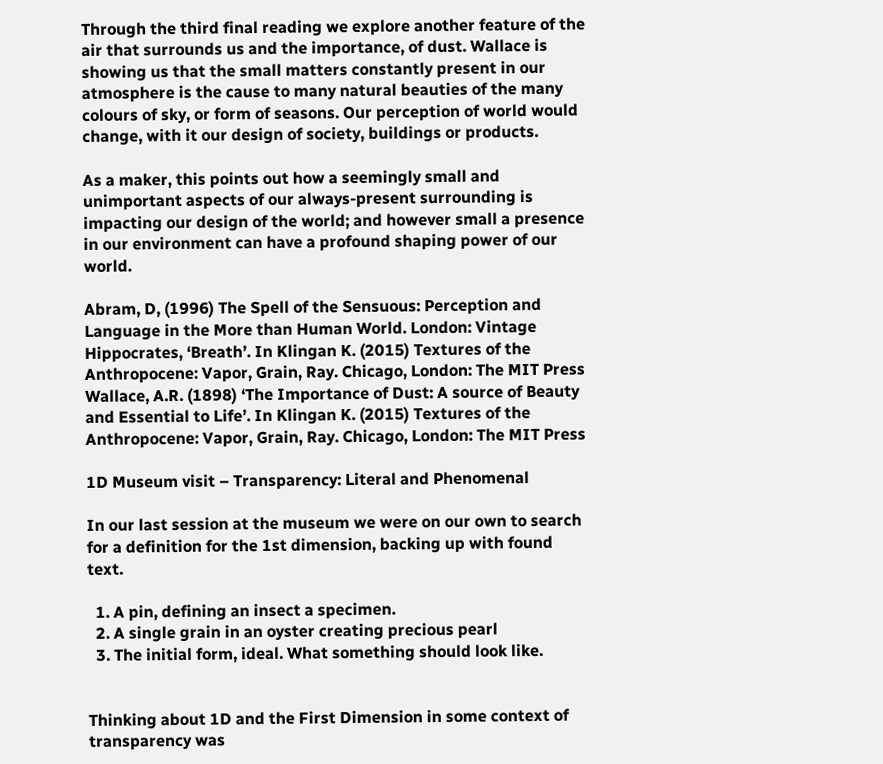Through the third final reading we explore another feature of the air that surrounds us and the importance, of dust. Wallace is showing us that the small matters constantly present in our atmosphere is the cause to many natural beauties of the many colours of sky, or form of seasons. Our perception of world would change, with it our design of society, buildings or products.

As a maker, this points out how a seemingly small and unimportant aspects of our always-present surrounding is impacting our design of the world; and however small a presence in our environment can have a profound shaping power of our world.

Abram, D, (1996) The Spell of the Sensuous: Perception and Language in the More than Human World. London: Vintage
Hippocrates, ‘Breath’. In Klingan K. (2015) Textures of the Anthropocene: Vapor, Grain, Ray. Chicago, London: The MIT Press
Wallace, A.R. (1898) ‘The Importance of Dust: A source of Beauty and Essential to Life’. In Klingan K. (2015) Textures of the Anthropocene: Vapor, Grain, Ray. Chicago, London: The MIT Press

1D Museum visit – Transparency: Literal and Phenomenal

In our last session at the museum we were on our own to search for a definition for the 1st dimension, backing up with found text.

  1. A pin, defining an insect a specimen.
  2. A single grain in an oyster creating precious pearl
  3. The initial form, ideal. What something should look like.


Thinking about 1D and the First Dimension in some context of transparency was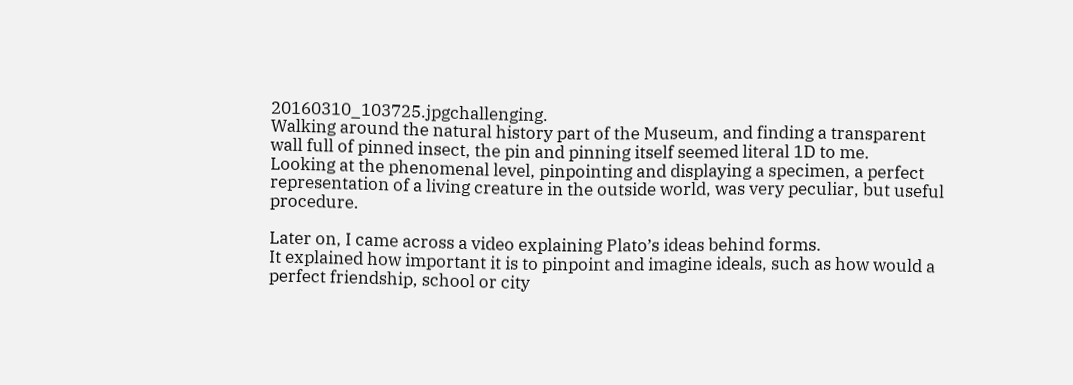20160310_103725.jpgchallenging.
Walking around the natural history part of the Museum, and finding a transparent wall full of pinned insect, the pin and pinning itself seemed literal 1D to me.
Looking at the phenomenal level, pinpointing and displaying a specimen, a perfect representation of a living creature in the outside world, was very peculiar, but useful procedure.

Later on, I came across a video explaining Plato’s ideas behind forms.
It explained how important it is to pinpoint and imagine ideals, such as how would a perfect friendship, school or city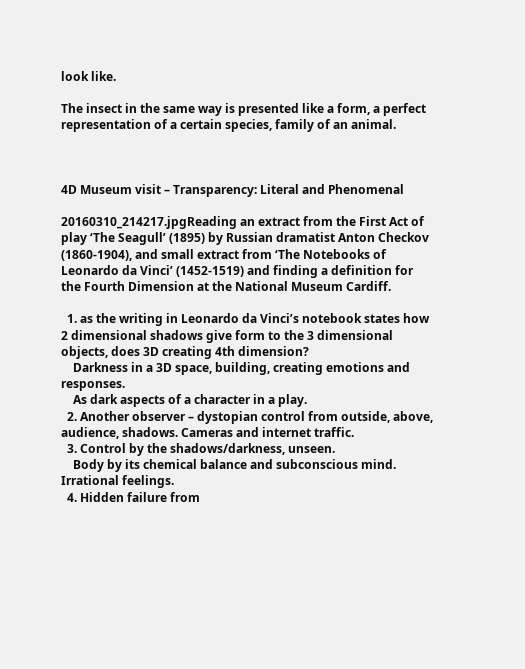look like.

The insect in the same way is presented like a form, a perfect representation of a certain species, family of an animal.



4D Museum visit – Transparency: Literal and Phenomenal

20160310_214217.jpgReading an extract from the First Act of play ‘The Seagull’ (1895) by Russian dramatist Anton Checkov (1860-1904), and small extract from ‘The Notebooks of Leonardo da Vinci’ (1452-1519) and finding a definition for the Fourth Dimension at the National Museum Cardiff.

  1. as the writing in Leonardo da Vinci’s notebook states how 2 dimensional shadows give form to the 3 dimensional objects, does 3D creating 4th dimension?
    Darkness in a 3D space, building, creating emotions and responses.
    As dark aspects of a character in a play.
  2. Another observer – dystopian control from outside, above, audience, shadows. Cameras and internet traffic.
  3. Control by the shadows/darkness, unseen.
    Body by its chemical balance and subconscious mind. Irrational feelings.
  4. Hidden failure from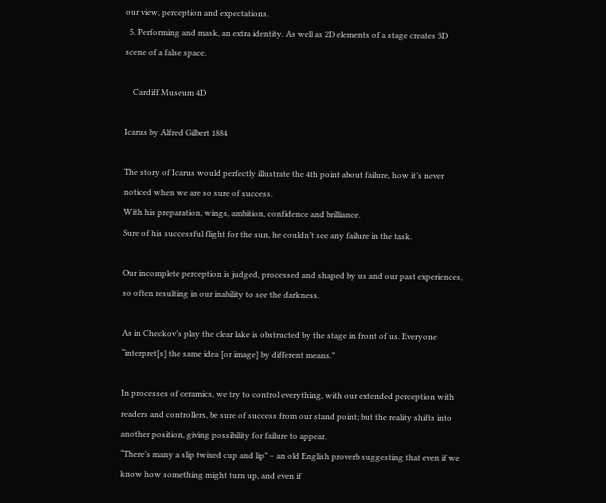our view, perception and expectations.
  5. Performing and mask, an extra identity. As well as 2D elements of a stage creates 3D scene of a false space.

    Cardiff Museum 4D

Icarus by Alfred Gilbert 1884

The story of Icarus would perfectly illustrate the 4th point about failure, how it’s never noticed when we are so sure of success.
With his preparation, wings, ambition, confidence and brilliance.
Sure of his successful flight for the sun, he couldn’t see any failure in the task.

Our incomplete perception is judged, processed and shaped by us and our past experiences, so often resulting in our inability to see the darkness.

As in Checkov’s play the clear lake is obstructed by the stage in front of us. Everyone “interpret[s] the same idea [or image] by different means.”

In processes of ceramics, we try to control everything, with our extended perception with readers and controllers, be sure of success from our stand point; but the reality shifts into another position, giving possibility for failure to appear.
“There’s many a slip twixed cup and lip” – an old English proverb suggesting that even if we know how something might turn up, and even if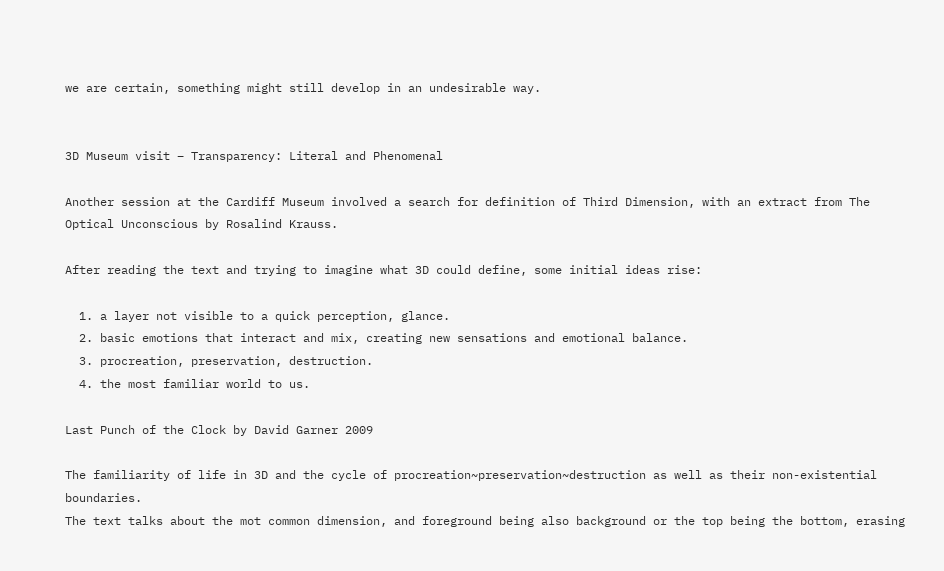we are certain, something might still develop in an undesirable way.


3D Museum visit – Transparency: Literal and Phenomenal

Another session at the Cardiff Museum involved a search for definition of Third Dimension, with an extract from The Optical Unconscious by Rosalind Krauss.

After reading the text and trying to imagine what 3D could define, some initial ideas rise:

  1. a layer not visible to a quick perception, glance.
  2. basic emotions that interact and mix, creating new sensations and emotional balance.
  3. procreation, preservation, destruction.
  4. the most familiar world to us.

Last Punch of the Clock by David Garner 2009

The familiarity of life in 3D and the cycle of procreation~preservation~destruction as well as their non-existential boundaries.
The text talks about the mot common dimension, and foreground being also background or the top being the bottom, erasing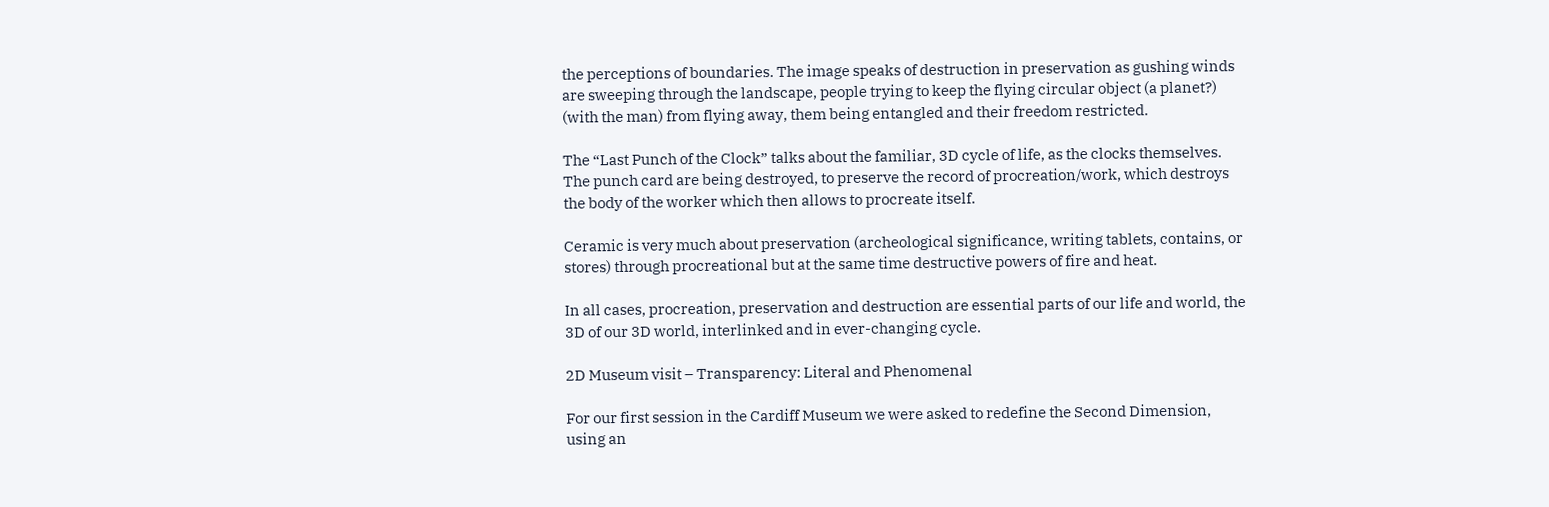the perceptions of boundaries. The image speaks of destruction in preservation as gushing winds are sweeping through the landscape, people trying to keep the flying circular object (a planet?) (with the man) from flying away, them being entangled and their freedom restricted.

The “Last Punch of the Clock” talks about the familiar, 3D cycle of life, as the clocks themselves. The punch card are being destroyed, to preserve the record of procreation/work, which destroys the body of the worker which then allows to procreate itself.

Ceramic is very much about preservation (archeological significance, writing tablets, contains, or stores) through procreational but at the same time destructive powers of fire and heat.

In all cases, procreation, preservation and destruction are essential parts of our life and world, the 3D of our 3D world, interlinked and in ever-changing cycle.

2D Museum visit – Transparency: Literal and Phenomenal

For our first session in the Cardiff Museum we were asked to redefine the Second Dimension, using an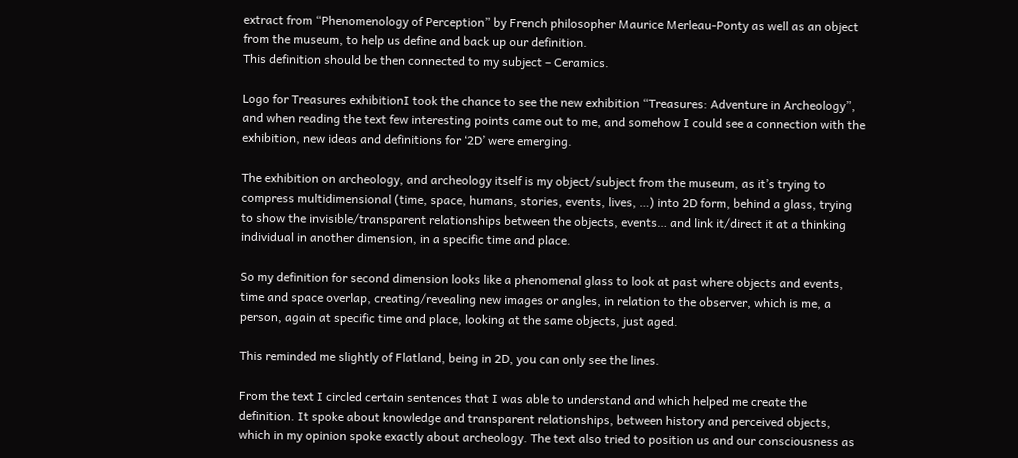extract from “Phenomenology of Perception” by French philosopher Maurice Merleau-Ponty as well as an object from the museum, to help us define and back up our definition.
This definition should be then connected to my subject – Ceramics.

Logo for Treasures exhibitionI took the chance to see the new exhibition “Treasures: Adventure in Archeology”, and when reading the text few interesting points came out to me, and somehow I could see a connection with the exhibition, new ideas and definitions for ‘2D’ were emerging.

The exhibition on archeology, and archeology itself is my object/subject from the museum, as it’s trying to compress multidimensional (time, space, humans, stories, events, lives, …) into 2D form, behind a glass, trying to show the invisible/transparent relationships between the objects, events… and link it/direct it at a thinking individual in another dimension, in a specific time and place.

So my definition for second dimension looks like a phenomenal glass to look at past where objects and events,  time and space overlap, creating/revealing new images or angles, in relation to the observer, which is me, a person, again at specific time and place, looking at the same objects, just aged.

This reminded me slightly of Flatland, being in 2D, you can only see the lines.

From the text I circled certain sentences that I was able to understand and which helped me create the definition. It spoke about knowledge and transparent relationships, between history and perceived objects, which in my opinion spoke exactly about archeology. The text also tried to position us and our consciousness as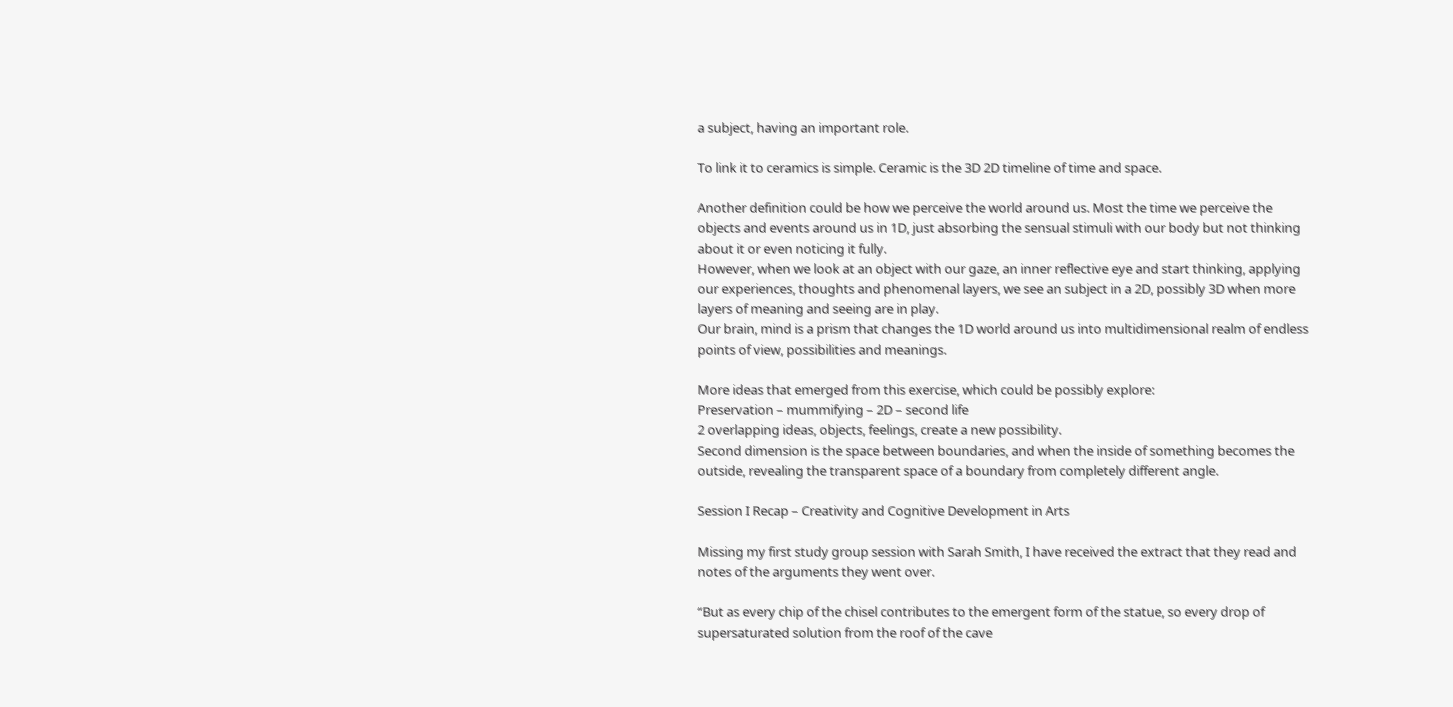a subject, having an important role.

To link it to ceramics is simple. Ceramic is the 3D 2D timeline of time and space.

Another definition could be how we perceive the world around us. Most the time we perceive the objects and events around us in 1D, just absorbing the sensual stimuli with our body but not thinking about it or even noticing it fully.
However, when we look at an object with our gaze, an inner reflective eye and start thinking, applying our experiences, thoughts and phenomenal layers, we see an subject in a 2D, possibly 3D when more layers of meaning and seeing are in play.
Our brain, mind is a prism that changes the 1D world around us into multidimensional realm of endless points of view, possibilities and meanings.

More ideas that emerged from this exercise, which could be possibly explore:
Preservation – mummifying – 2D – second life
2 overlapping ideas, objects, feelings, create a new possibility.
Second dimension is the space between boundaries, and when the inside of something becomes the outside, revealing the transparent space of a boundary from completely different angle.

Session I Recap – Creativity and Cognitive Development in Arts

Missing my first study group session with Sarah Smith, I have received the extract that they read and notes of the arguments they went over.

“But as every chip of the chisel contributes to the emergent form of the statue, so every drop of supersaturated solution from the roof of the cave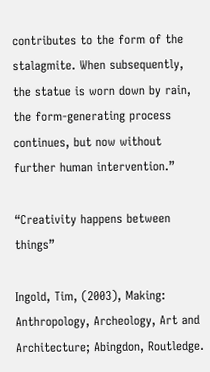contributes to the form of the stalagmite. When subsequently, the statue is worn down by rain, the form-generating process continues, but now without further human intervention.”

“Creativity happens between things”

Ingold, Tim, (2003), Making: Anthropology, Archeology, Art and Architecture; Abingdon, Routledge.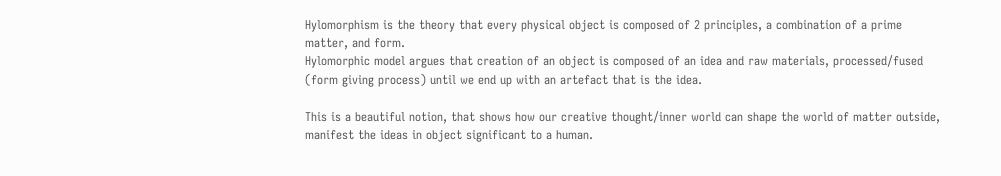Hylomorphism is the theory that every physical object is composed of 2 principles, a combination of a prime matter, and form.
Hylomorphic model argues that creation of an object is composed of an idea and raw materials, processed/fused (form giving process) until we end up with an artefact that is the idea.

This is a beautiful notion, that shows how our creative thought/inner world can shape the world of matter outside, manifest the ideas in object significant to a human.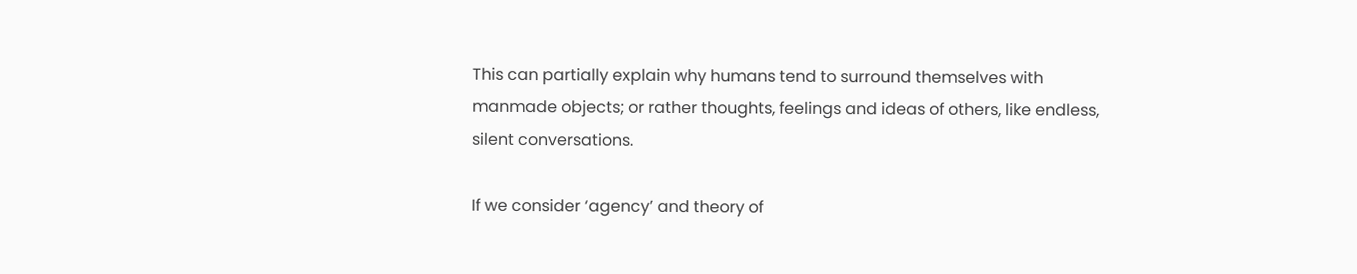This can partially explain why humans tend to surround themselves with manmade objects; or rather thoughts, feelings and ideas of others, like endless, silent conversations.

If we consider ‘agency’ and theory of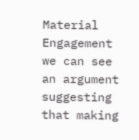Material Engagement we can see an argument suggesting that making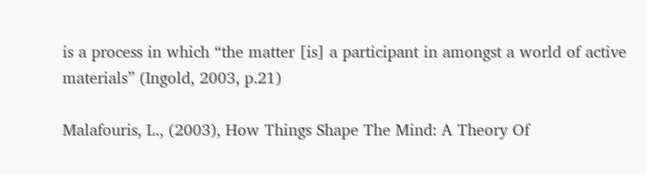is a process in which “the matter [is] a participant in amongst a world of active materials” (Ingold, 2003, p.21)

Malafouris, L., (2003), How Things Shape The Mind: A Theory Of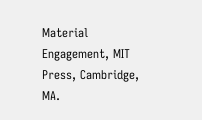Material Engagement, MIT Press, Cambridge, MA.